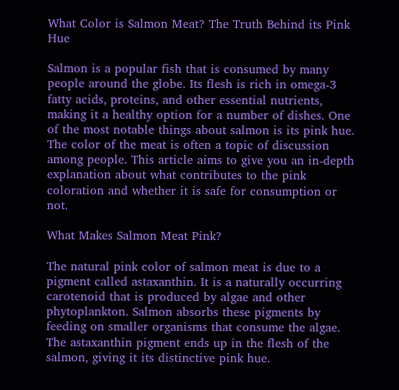What Color is Salmon Meat? The Truth Behind its Pink Hue

Salmon is a popular fish that is consumed by many people around the globe. Its flesh is rich in omega-3 fatty acids, proteins, and other essential nutrients, making it a healthy option for a number of dishes. One of the most notable things about salmon is its pink hue. The color of the meat is often a topic of discussion among people. This article aims to give you an in-depth explanation about what contributes to the pink coloration and whether it is safe for consumption or not.

What Makes Salmon Meat Pink?

The natural pink color of salmon meat is due to a pigment called astaxanthin. It is a naturally occurring carotenoid that is produced by algae and other phytoplankton. Salmon absorbs these pigments by feeding on smaller organisms that consume the algae. The astaxanthin pigment ends up in the flesh of the salmon, giving it its distinctive pink hue.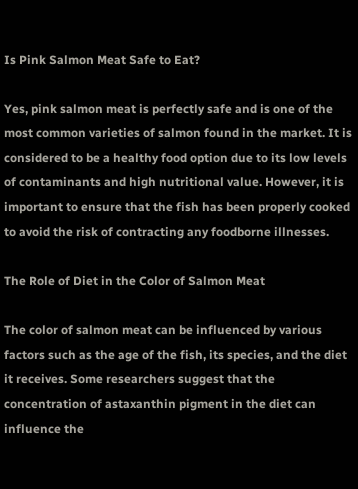Is Pink Salmon Meat Safe to Eat?

Yes, pink salmon meat is perfectly safe and is one of the most common varieties of salmon found in the market. It is considered to be a healthy food option due to its low levels of contaminants and high nutritional value. However, it is important to ensure that the fish has been properly cooked to avoid the risk of contracting any foodborne illnesses.

The Role of Diet in the Color of Salmon Meat

The color of salmon meat can be influenced by various factors such as the age of the fish, its species, and the diet it receives. Some researchers suggest that the concentration of astaxanthin pigment in the diet can influence the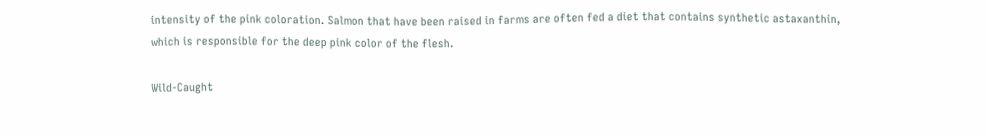intensity of the pink coloration. Salmon that have been raised in farms are often fed a diet that contains synthetic astaxanthin, which is responsible for the deep pink color of the flesh.

Wild-Caught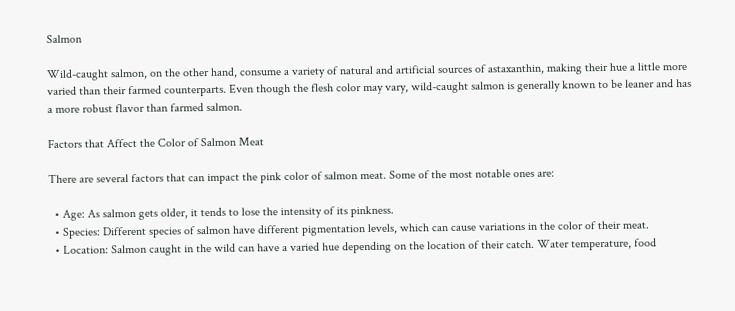Salmon

Wild-caught salmon, on the other hand, consume a variety of natural and artificial sources of astaxanthin, making their hue a little more varied than their farmed counterparts. Even though the flesh color may vary, wild-caught salmon is generally known to be leaner and has a more robust flavor than farmed salmon.

Factors that Affect the Color of Salmon Meat

There are several factors that can impact the pink color of salmon meat. Some of the most notable ones are:

  • Age: As salmon gets older, it tends to lose the intensity of its pinkness.
  • Species: Different species of salmon have different pigmentation levels, which can cause variations in the color of their meat.
  • Location: Salmon caught in the wild can have a varied hue depending on the location of their catch. Water temperature, food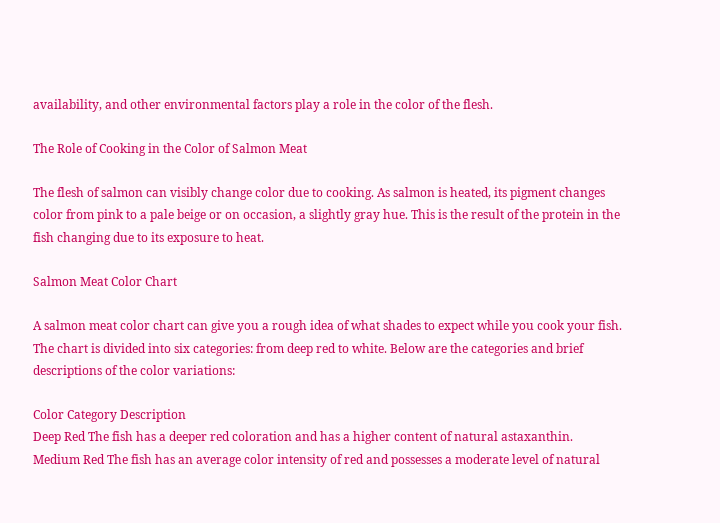availability, and other environmental factors play a role in the color of the flesh.

The Role of Cooking in the Color of Salmon Meat

The flesh of salmon can visibly change color due to cooking. As salmon is heated, its pigment changes color from pink to a pale beige or on occasion, a slightly gray hue. This is the result of the protein in the fish changing due to its exposure to heat.

Salmon Meat Color Chart

A salmon meat color chart can give you a rough idea of what shades to expect while you cook your fish. The chart is divided into six categories: from deep red to white. Below are the categories and brief descriptions of the color variations:

Color Category Description
Deep Red The fish has a deeper red coloration and has a higher content of natural astaxanthin.
Medium Red The fish has an average color intensity of red and possesses a moderate level of natural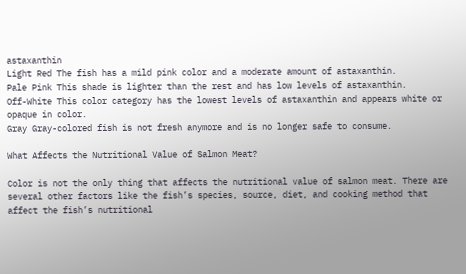astaxanthin
Light Red The fish has a mild pink color and a moderate amount of astaxanthin.
Pale Pink This shade is lighter than the rest and has low levels of astaxanthin.
Off-White This color category has the lowest levels of astaxanthin and appears white or opaque in color.
Gray Gray-colored fish is not fresh anymore and is no longer safe to consume.

What Affects the Nutritional Value of Salmon Meat?

Color is not the only thing that affects the nutritional value of salmon meat. There are several other factors like the fish’s species, source, diet, and cooking method that affect the fish’s nutritional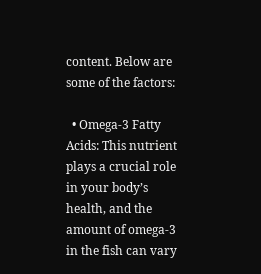content. Below are some of the factors:

  • Omega-3 Fatty Acids: This nutrient plays a crucial role in your body’s health, and the amount of omega-3 in the fish can vary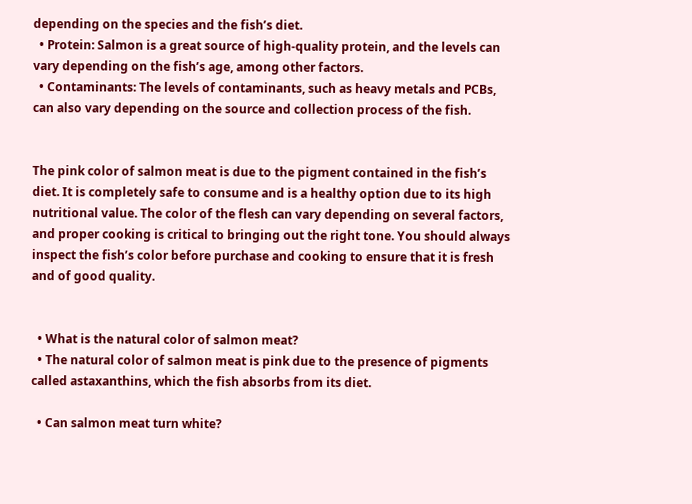depending on the species and the fish’s diet.
  • Protein: Salmon is a great source of high-quality protein, and the levels can vary depending on the fish’s age, among other factors.
  • Contaminants: The levels of contaminants, such as heavy metals and PCBs, can also vary depending on the source and collection process of the fish.


The pink color of salmon meat is due to the pigment contained in the fish’s diet. It is completely safe to consume and is a healthy option due to its high nutritional value. The color of the flesh can vary depending on several factors, and proper cooking is critical to bringing out the right tone. You should always inspect the fish’s color before purchase and cooking to ensure that it is fresh and of good quality.


  • What is the natural color of salmon meat?
  • The natural color of salmon meat is pink due to the presence of pigments called astaxanthins, which the fish absorbs from its diet.

  • Can salmon meat turn white?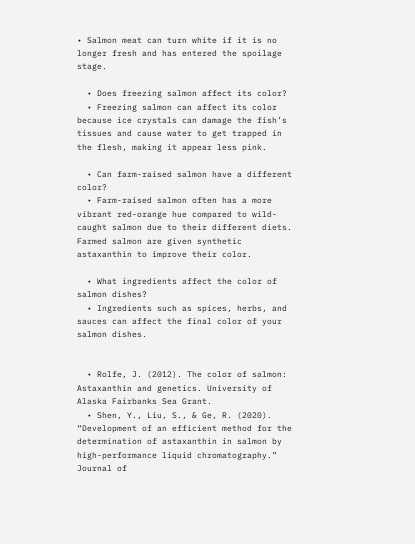• Salmon meat can turn white if it is no longer fresh and has entered the spoilage stage.

  • Does freezing salmon affect its color?
  • Freezing salmon can affect its color because ice crystals can damage the fish’s tissues and cause water to get trapped in the flesh, making it appear less pink.

  • Can farm-raised salmon have a different color?
  • Farm-raised salmon often has a more vibrant red-orange hue compared to wild-caught salmon due to their different diets. Farmed salmon are given synthetic astaxanthin to improve their color.

  • What ingredients affect the color of salmon dishes?
  • Ingredients such as spices, herbs, and sauces can affect the final color of your salmon dishes.


  • Rolfe, J. (2012). The color of salmon: Astaxanthin and genetics. University of Alaska Fairbanks Sea Grant.
  • Shen, Y., Liu, S., & Ge, R. (2020). “Development of an efficient method for the determination of astaxanthin in salmon by high-performance liquid chromatography.” Journal of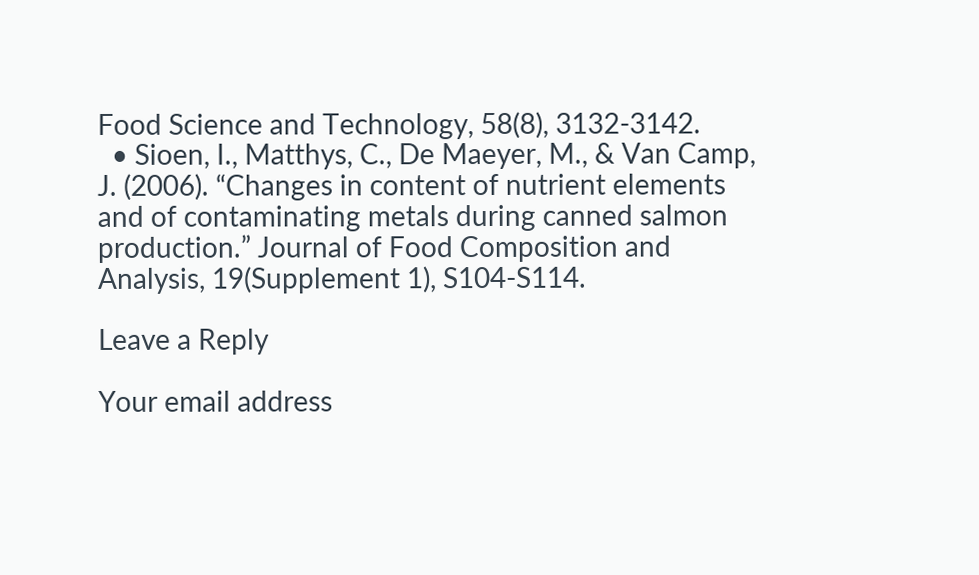Food Science and Technology, 58(8), 3132-3142.
  • Sioen, I., Matthys, C., De Maeyer, M., & Van Camp, J. (2006). “Changes in content of nutrient elements and of contaminating metals during canned salmon production.” Journal of Food Composition and Analysis, 19(Supplement 1), S104-S114.

Leave a Reply

Your email address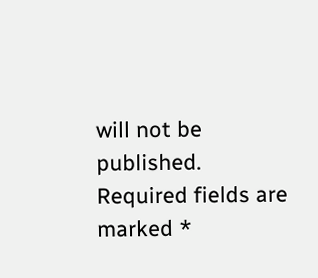will not be published. Required fields are marked *